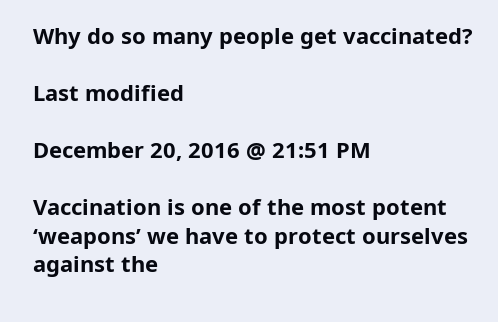Why do so many people get vaccinated?

Last modified

December 20, 2016 @ 21:51 PM

Vaccination is one of the most potent ‘weapons’ we have to protect ourselves against the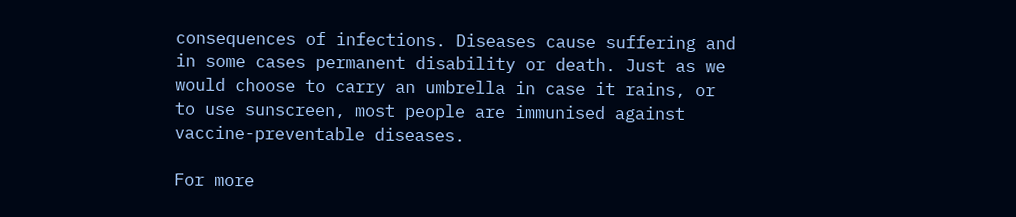consequences of infections. Diseases cause suffering and in some cases permanent disability or death. Just as we would choose to carry an umbrella in case it rains, or to use sunscreen, most people are immunised against vaccine-preventable diseases.

For more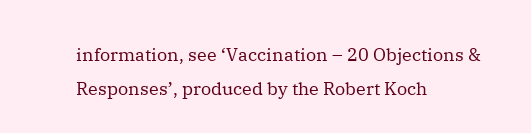information, see ‘Vaccination – 20 Objections & Responses’, produced by the Robert Koch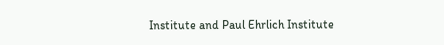Institute and Paul Ehrlich Institute